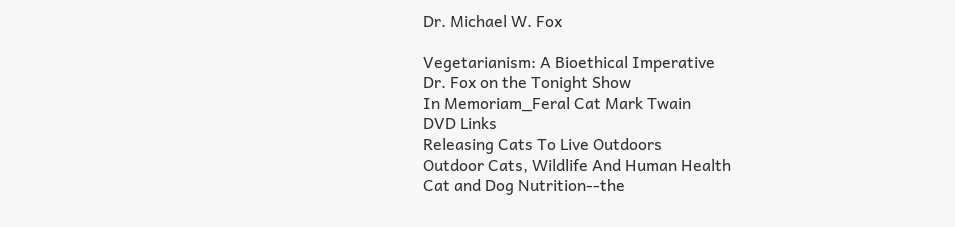Dr. Michael W. Fox

Vegetarianism: A Bioethical Imperative
Dr. Fox on the Tonight Show
In Memoriam_Feral Cat Mark Twain
DVD Links
Releasing Cats To Live Outdoors
Outdoor Cats, Wildlife And Human Health
Cat and Dog Nutrition--the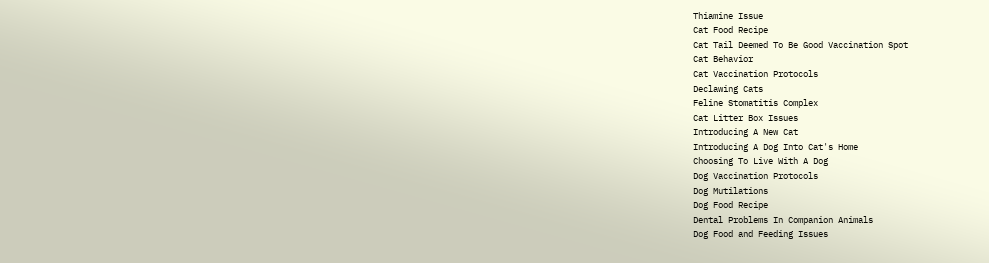Thiamine Issue
Cat Food Recipe
Cat Tail Deemed To Be Good Vaccination Spot
Cat Behavior
Cat Vaccination Protocols
Declawing Cats
Feline Stomatitis Complex
Cat Litter Box Issues
Introducing A New Cat
Introducing A Dog Into Cat's Home
Choosing To Live With A Dog
Dog Vaccination Protocols
Dog Mutilations
Dog Food Recipe
Dental Problems In Companion Animals
Dog Food and Feeding Issues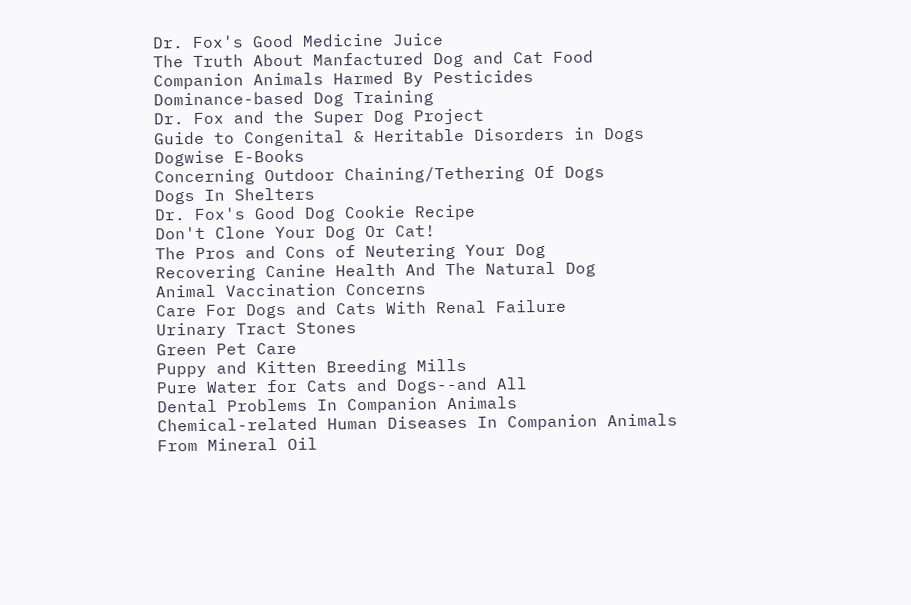Dr. Fox's Good Medicine Juice
The Truth About Manfactured Dog and Cat Food
Companion Animals Harmed By Pesticides
Dominance-based Dog Training
Dr. Fox and the Super Dog Project
Guide to Congenital & Heritable Disorders in Dogs
Dogwise E-Books
Concerning Outdoor Chaining/Tethering Of Dogs
Dogs In Shelters
Dr. Fox's Good Dog Cookie Recipe
Don't Clone Your Dog Or Cat!
The Pros and Cons of Neutering Your Dog
Recovering Canine Health And The Natural Dog
Animal Vaccination Concerns
Care For Dogs and Cats With Renal Failure
Urinary Tract Stones
Green Pet Care
Puppy and Kitten Breeding Mills
Pure Water for Cats and Dogs--and All
Dental Problems In Companion Animals
Chemical-related Human Diseases In Companion Animals
From Mineral Oil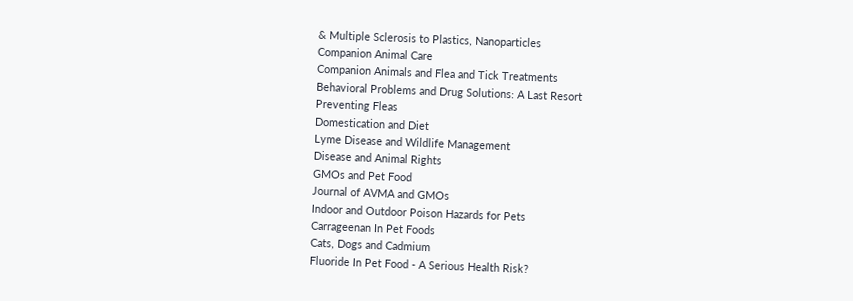& Multiple Sclerosis to Plastics, Nanoparticles
Companion Animal Care
Companion Animals and Flea and Tick Treatments
Behavioral Problems and Drug Solutions: A Last Resort
Preventing Fleas
Domestication and Diet
Lyme Disease and Wildlife Management
Disease and Animal Rights
GMOs and Pet Food
Journal of AVMA and GMOs
Indoor and Outdoor Poison Hazards for Pets
Carrageenan In Pet Foods
Cats, Dogs and Cadmium
Fluoride In Pet Food - A Serious Health Risk?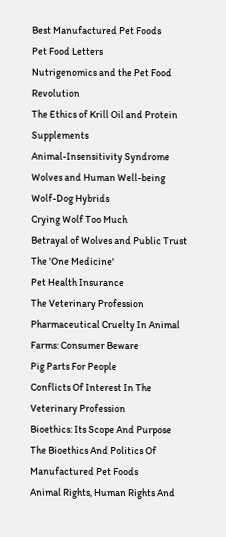Best Manufactured Pet Foods
Pet Food Letters
Nutrigenomics and the Pet Food Revolution
The Ethics of Krill Oil and Protein Supplements
Animal-Insensitivity Syndrome
Wolves and Human Well-being
Wolf-Dog Hybrids
Crying Wolf Too Much
Betrayal of Wolves and Public Trust
The 'One Medicine'
Pet Health Insurance
The Veterinary Profession
Pharmaceutical Cruelty In Animal Farms: Consumer Beware
Pig Parts For People
Conflicts Of Interest In The Veterinary Profession
Bioethics: Its Scope And Purpose
The Bioethics And Politics Of Manufactured Pet Foods
Animal Rights, Human Rights And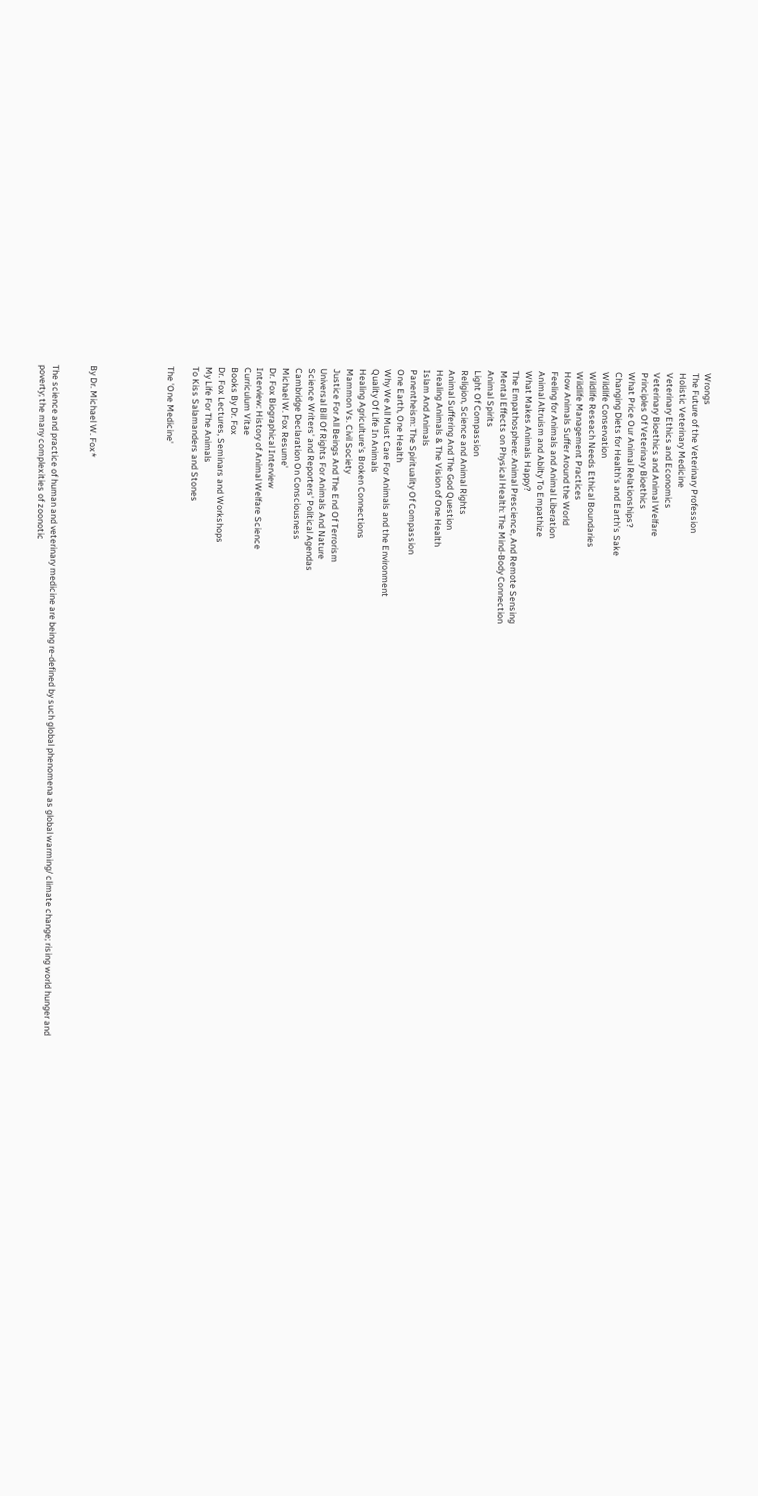Wrongs
The Future of the Veterinary Profession
Holistic Veterinary Medicine
Veterinary Ethics and Economics
Veterinary Bioethics and Animal Welfare
Principles Of Veterinary Bioethics
What Price Our Animal Relationships?
Changing Diets for Health's and Earth's Sake
Wildlife Conservation
Wildlife Reseach Needs Ethical Boundaries
Wildlife Management Practices
How Animals Suffer Around the World
Feeling for Animals and Animal Liberation
Animal Altruism and Abilty To Empathize
What Makes Animals Happy?
The Empathosphere: Animal Prescience, And Remote Sensing
Mental Effects on Physical Health: The Mind-Body Connection
Animal Spirits
Light Of Compassion
Religion, Science and Animal Rights
Animal Suffering And The God Question
Healing Animals & The Vision of One Health
Islam And Animals
Panentheism: The Spirituality Of Compassion
One Earth, One Health
Why We All Must Care For Animals and the Environment
Quality Of Life In Animals
Healing Agriculture's Broken Connections
Mammon Vs. Civil Society
Justice For All Beings And The End Of Terrorism
Universal Bill Of Rights For Animals And Nature
Science Writers' and Reporters' Political Agendas
Cambridge Declaration On Consciousness
Michael W. Fox Resume'
Dr. Fox Biographical Interview
Interview: History of Animal Welfare Science
Curriculum Vitae
Books By Dr. Fox
Dr. Fox Lectures, Seminars and Workshops
My Life For The Animals
To Kiss Salamanders and Stones

The 'One Medicine'





By Dr. Michael W. Fox*


The science and practice of human and veterinary medicine are being re-defined by such global phenomena as global warming/ climate change; rising world hunger and poverty; the many complexities of zoonotic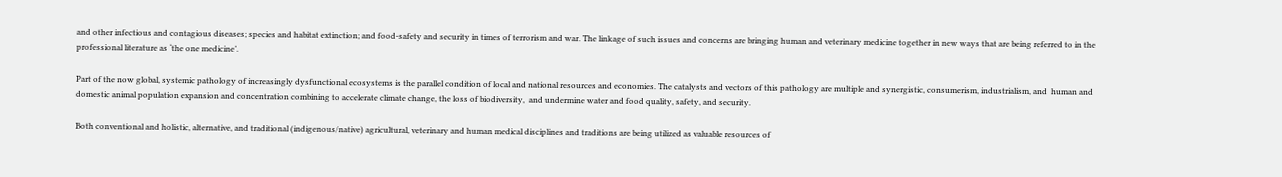and other infectious and contagious diseases; species and habitat extinction; and food-safety and security in times of terrorism and war. The linkage of such issues and concerns are bringing human and veterinary medicine together in new ways that are being referred to in the professional literature as ‘the one medicine’.

Part of the now global, systemic pathology of increasingly dysfunctional ecosystems is the parallel condition of local and national resources and economies. The catalysts and vectors of this pathology are multiple and synergistic, consumerism, industrialism, and  human and domestic animal population expansion and concentration combining to accelerate climate change, the loss of biodiversity,  and undermine water and food quality, safety, and security.

Both conventional and holistic, alternative, and traditional (indigenous/native) agricultural, veterinary and human medical disciplines and traditions are being utilized as valuable resources of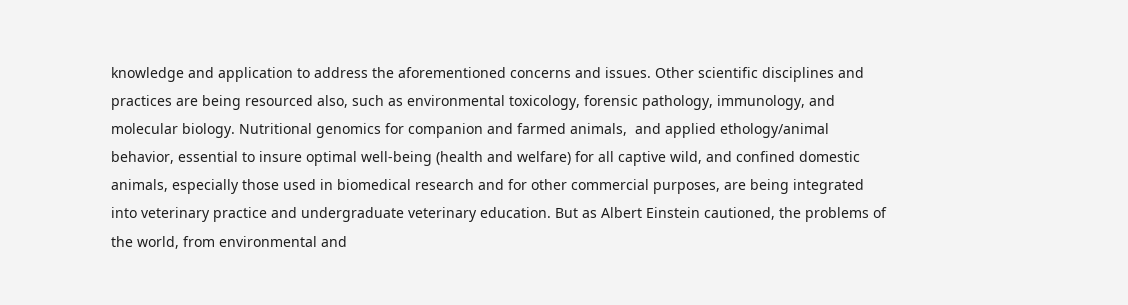knowledge and application to address the aforementioned concerns and issues. Other scientific disciplines and practices are being resourced also, such as environmental toxicology, forensic pathology, immunology, and molecular biology. Nutritional genomics for companion and farmed animals,  and applied ethology/animal behavior, essential to insure optimal well-being (health and welfare) for all captive wild, and confined domestic animals, especially those used in biomedical research and for other commercial purposes, are being integrated into veterinary practice and undergraduate veterinary education. But as Albert Einstein cautioned, the problems of the world, from environmental and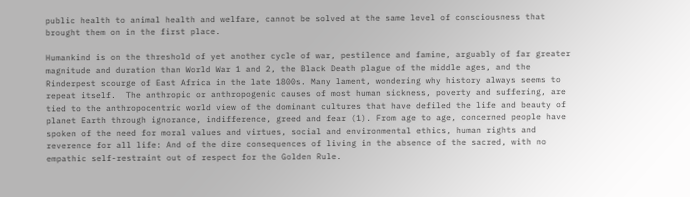public health to animal health and welfare, cannot be solved at the same level of consciousness that brought them on in the first place.

Humankind is on the threshold of yet another cycle of war, pestilence and famine, arguably of far greater magnitude and duration than World War 1 and 2, the Black Death plague of the middle ages, and the Rinderpest scourge of East Africa in the late 1800s. Many lament, wondering why history always seems to repeat itself.  The anthropic or anthropogenic causes of most human sickness, poverty and suffering, are tied to the anthropocentric world view of the dominant cultures that have defiled the life and beauty of planet Earth through ignorance, indifference, greed and fear (1). From age to age, concerned people have spoken of the need for moral values and virtues, social and environmental ethics, human rights and reverence for all life: And of the dire consequences of living in the absence of the sacred, with no empathic self-restraint out of respect for the Golden Rule.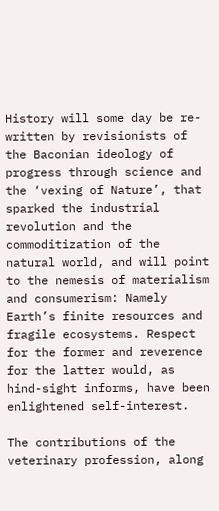History will some day be re-written by revisionists of the Baconian ideology of progress through science and the ‘vexing of Nature’, that sparked the industrial revolution and the commoditization of the natural world, and will point to the nemesis of materialism and consumerism: Namely Earth’s finite resources and fragile ecosystems. Respect for the former and reverence for the latter would, as hind-sight informs, have been enlightened self-interest.

The contributions of the veterinary profession, along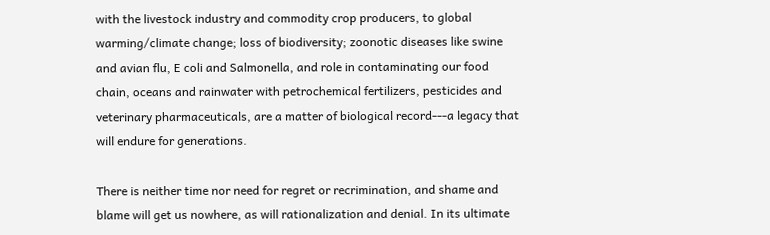with the livestock industry and commodity crop producers, to global warming/climate change; loss of biodiversity; zoonotic diseases like swine and avian flu, E coli and Salmonella, and role in contaminating our food chain, oceans and rainwater with petrochemical fertilizers, pesticides and veterinary pharmaceuticals, are a matter of biological record---a legacy that will endure for generations.

There is neither time nor need for regret or recrimination, and shame and blame will get us nowhere, as will rationalization and denial. In its ultimate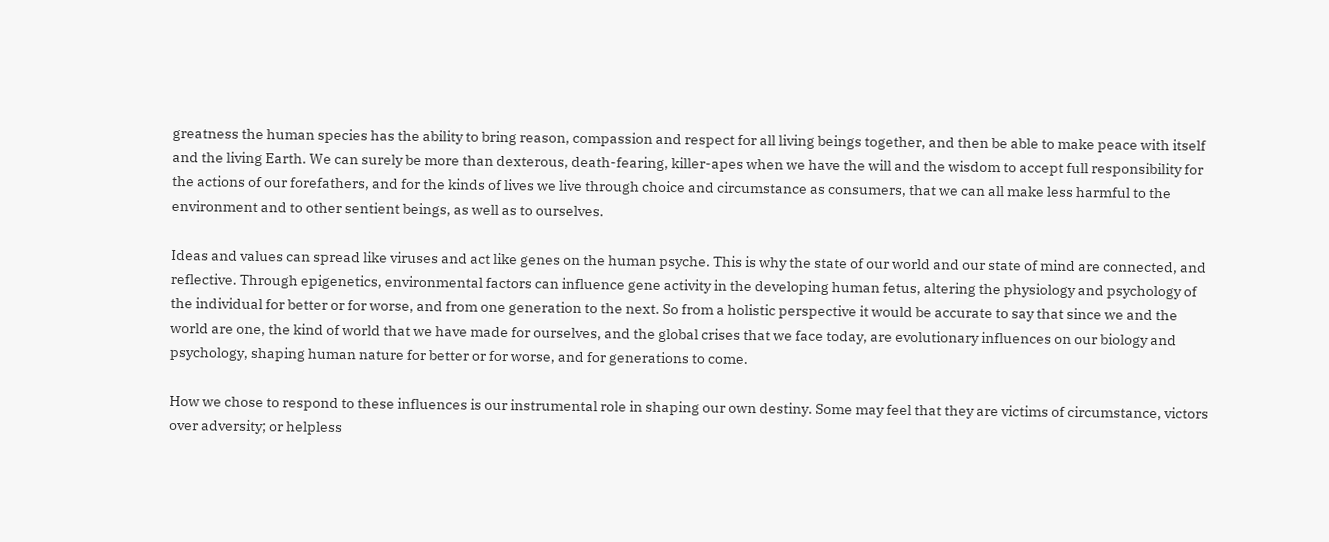greatness the human species has the ability to bring reason, compassion and respect for all living beings together, and then be able to make peace with itself and the living Earth. We can surely be more than dexterous, death-fearing, killer-apes when we have the will and the wisdom to accept full responsibility for the actions of our forefathers, and for the kinds of lives we live through choice and circumstance as consumers, that we can all make less harmful to the environment and to other sentient beings, as well as to ourselves.

Ideas and values can spread like viruses and act like genes on the human psyche. This is why the state of our world and our state of mind are connected, and reflective. Through epigenetics, environmental factors can influence gene activity in the developing human fetus, altering the physiology and psychology of the individual for better or for worse, and from one generation to the next. So from a holistic perspective it would be accurate to say that since we and the world are one, the kind of world that we have made for ourselves, and the global crises that we face today, are evolutionary influences on our biology and psychology, shaping human nature for better or for worse, and for generations to come.

How we chose to respond to these influences is our instrumental role in shaping our own destiny. Some may feel that they are victims of circumstance, victors over adversity; or helpless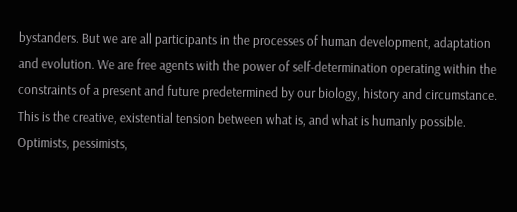bystanders. But we are all participants in the processes of human development, adaptation and evolution. We are free agents with the power of self-determination operating within the constraints of a present and future predetermined by our biology, history and circumstance. This is the creative, existential tension between what is, and what is humanly possible. Optimists, pessimists,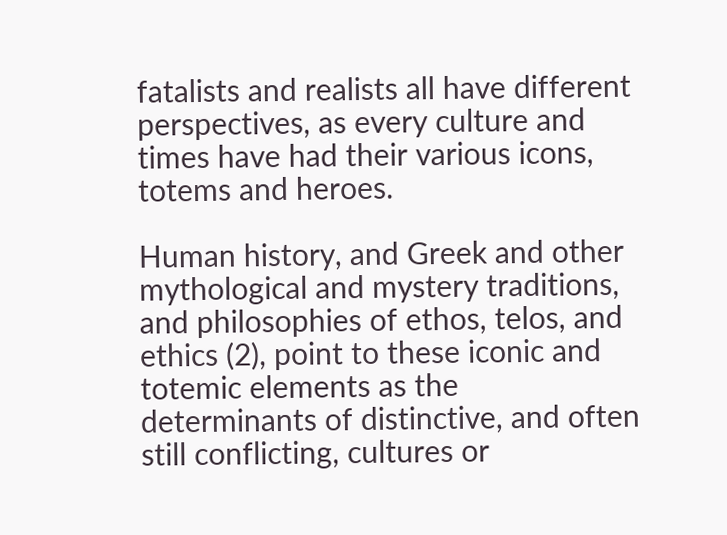fatalists and realists all have different perspectives, as every culture and times have had their various icons, totems and heroes.

Human history, and Greek and other mythological and mystery traditions, and philosophies of ethos, telos, and ethics (2), point to these iconic and totemic elements as the determinants of distinctive, and often still conflicting, cultures or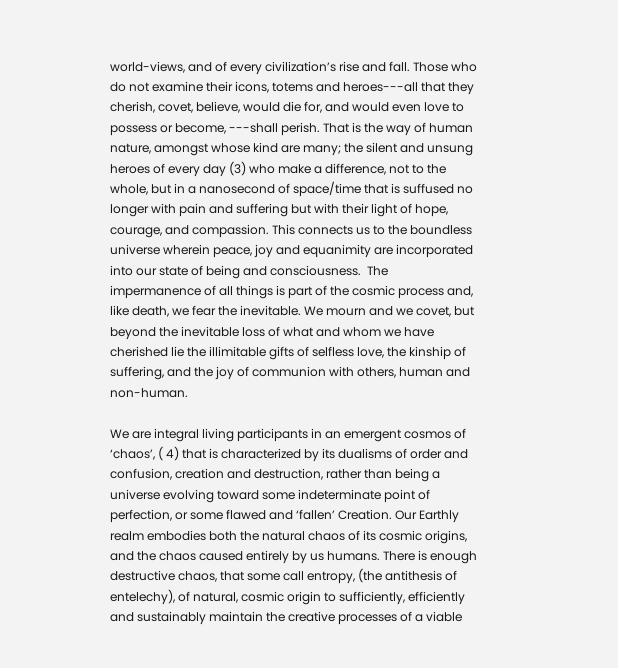world-views, and of every civilization’s rise and fall. Those who do not examine their icons, totems and heroes---all that they cherish, covet, believe, would die for, and would even love to possess or become, ---shall perish. That is the way of human nature, amongst whose kind are many; the silent and unsung heroes of every day (3) who make a difference, not to the whole, but in a nanosecond of space/time that is suffused no longer with pain and suffering but with their light of hope, courage, and compassion. This connects us to the boundless universe wherein peace, joy and equanimity are incorporated into our state of being and consciousness.  The impermanence of all things is part of the cosmic process and, like death, we fear the inevitable. We mourn and we covet, but beyond the inevitable loss of what and whom we have cherished lie the illimitable gifts of selfless love, the kinship of suffering, and the joy of communion with others, human and non-human.

We are integral living participants in an emergent cosmos of ‘chaos’, ( 4) that is characterized by its dualisms of order and confusion, creation and destruction, rather than being a universe evolving toward some indeterminate point of perfection, or some flawed and ‘fallen’ Creation. Our Earthly realm embodies both the natural chaos of its cosmic origins, and the chaos caused entirely by us humans. There is enough destructive chaos, that some call entropy, (the antithesis of entelechy), of natural, cosmic origin to sufficiently, efficiently and sustainably maintain the creative processes of a viable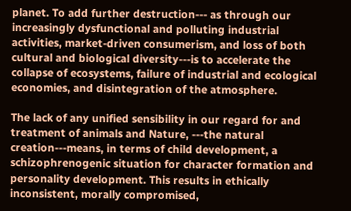planet. To add further destruction--- as through our increasingly dysfunctional and polluting industrial activities, market-driven consumerism, and loss of both cultural and biological diversity---is to accelerate the collapse of ecosystems, failure of industrial and ecological economies, and disintegration of the atmosphere.

The lack of any unified sensibility in our regard for and treatment of animals and Nature, ---the natural creation---means, in terms of child development, a schizophrenogenic situation for character formation and personality development. This results in ethically inconsistent, morally compromised,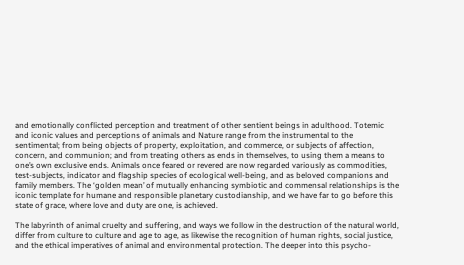and emotionally conflicted perception and treatment of other sentient beings in adulthood. Totemic and iconic values and perceptions of animals and Nature range from the instrumental to the sentimental; from being objects of property, exploitation, and commerce, or subjects of affection, concern, and communion; and from treating others as ends in themselves, to using them a means to one’s own exclusive ends. Animals once feared or revered are now regarded variously as commodities, test-subjects, indicator and flagship species of ecological well-being, and as beloved companions and family members. The ‘golden mean’ of mutually enhancing symbiotic and commensal relationships is the iconic template for humane and responsible planetary custodianship, and we have far to go before this state of grace, where love and duty are one, is achieved.

The labyrinth of animal cruelty and suffering, and ways we follow in the destruction of the natural world, differ from culture to culture and age to age, as likewise the recognition of human rights, social justice, and the ethical imperatives of animal and environmental protection. The deeper into this psycho-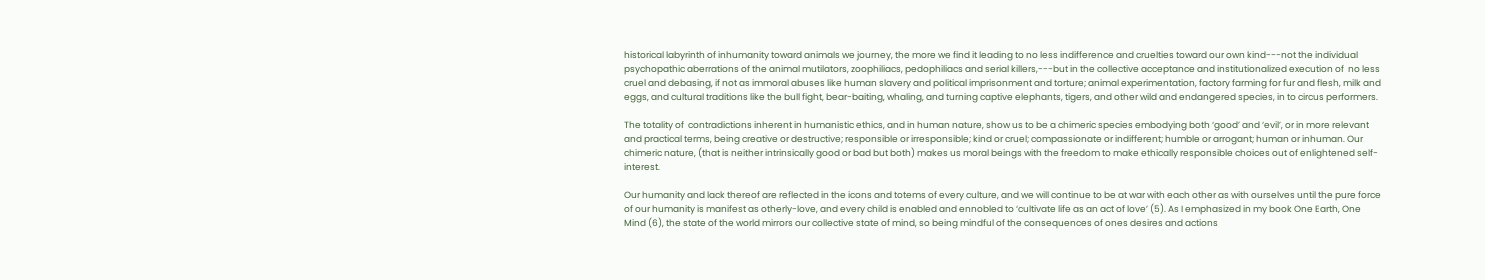historical labyrinth of inhumanity toward animals we journey, the more we find it leading to no less indifference and cruelties toward our own kind---not the individual psychopathic aberrations of the animal mutilators, zoophiliacs, pedophiliacs and serial killers,---but in the collective acceptance and institutionalized execution of  no less cruel and debasing, if not as immoral abuses like human slavery and political imprisonment and torture; animal experimentation, factory farming for fur and flesh, milk and eggs, and cultural traditions like the bull fight, bear-baiting, whaling, and turning captive elephants, tigers, and other wild and endangered species, in to circus performers.

The totality of  contradictions inherent in humanistic ethics, and in human nature, show us to be a chimeric species embodying both ‘good’ and ‘evil’, or in more relevant and practical terms, being creative or destructive; responsible or irresponsible; kind or cruel; compassionate or indifferent; humble or arrogant; human or inhuman. Our chimeric nature, (that is neither intrinsically good or bad but both) makes us moral beings with the freedom to make ethically responsible choices out of enlightened self-interest.

Our humanity and lack thereof are reflected in the icons and totems of every culture, and we will continue to be at war with each other as with ourselves until the pure force of our humanity is manifest as otherly-love, and every child is enabled and ennobled to ‘cultivate life as an act of love’ (5). As I emphasized in my book One Earth, One Mind (6), the state of the world mirrors our collective state of mind, so being mindful of the consequences of ones desires and actions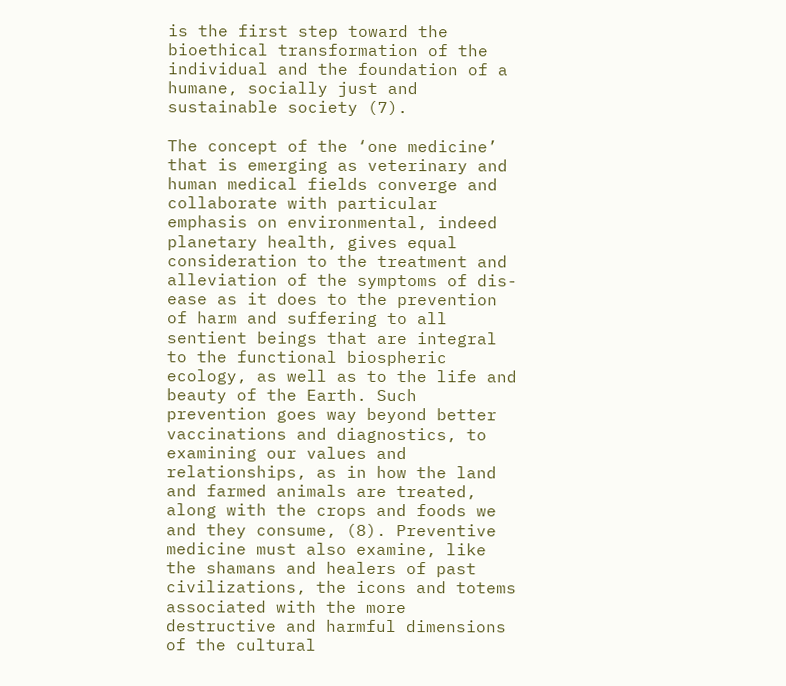is the first step toward the bioethical transformation of the individual and the foundation of a humane, socially just and sustainable society (7).

The concept of the ‘one medicine’ that is emerging as veterinary and human medical fields converge and collaborate with particular emphasis on environmental, indeed planetary health, gives equal consideration to the treatment and alleviation of the symptoms of dis-ease as it does to the prevention of harm and suffering to all sentient beings that are integral to the functional biospheric ecology, as well as to the life and beauty of the Earth. Such prevention goes way beyond better vaccinations and diagnostics, to examining our values and relationships, as in how the land and farmed animals are treated, along with the crops and foods we and they consume, (8). Preventive medicine must also examine, like the shamans and healers of past civilizations, the icons and totems associated with the more destructive and harmful dimensions of the cultural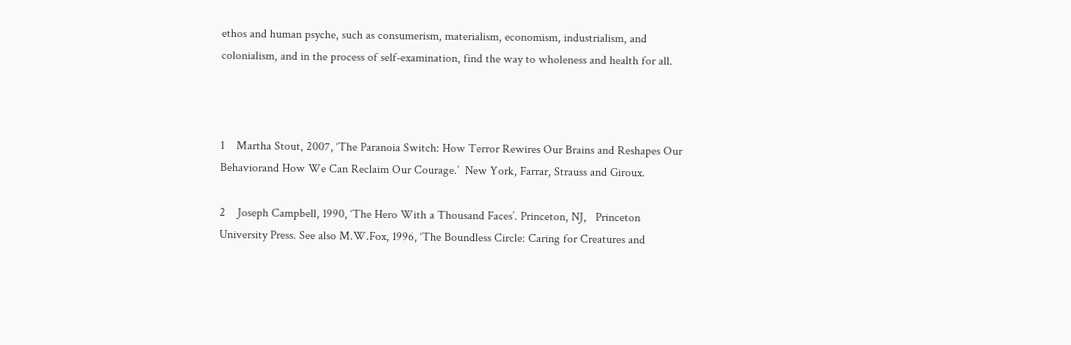ethos and human psyche, such as consumerism, materialism, economism, industrialism, and colonialism, and in the process of self-examination, find the way to wholeness and health for all.



1    Martha Stout, 2007, ‘The Paranoia Switch: How Terror Rewires Our Brains and Reshapes Our Behaviorand How We Can Reclaim Our Courage.’  New York, Farrar, Strauss and Giroux.

2    Joseph Campbell, 1990, ‘The Hero With a Thousand Faces’. Princeton, NJ,   Princeton University Press. See also M.W.Fox, 1996, ‘The Boundless Circle: Caring for Creatures and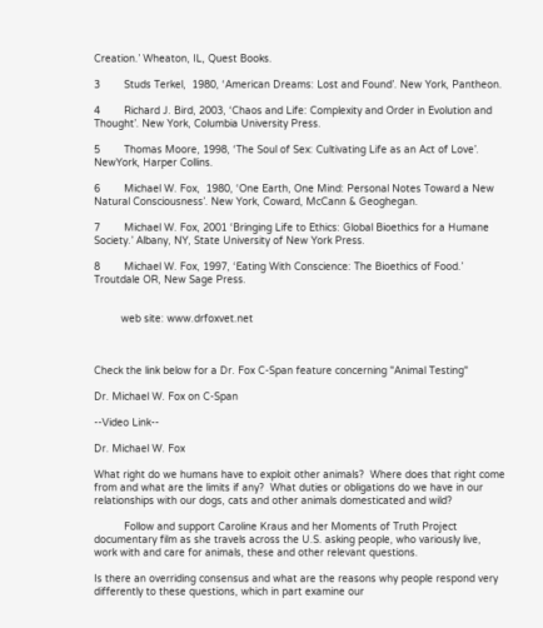Creation.’ Wheaton, IL, Quest Books.

3        Studs Terkel,  1980, ‘American Dreams: Lost and Found’. New York, Pantheon.

4        Richard J. Bird, 2003, ‘Chaos and Life: Complexity and Order in Evolution and Thought’. New York, Columbia University Press.

5        Thomas Moore, 1998, ‘The Soul of Sex: Cultivating Life as an Act of Love’. NewYork, Harper Collins.

6        Michael W. Fox,  1980, ‘One Earth, One Mind: Personal Notes Toward a New Natural Consciousness’. New York, Coward, McCann & Geoghegan.

7        Michael W. Fox, 2001 ‘Bringing Life to Ethics: Global Bioethics for a Humane Society.’ Albany, NY, State University of New York Press.

8        Michael W. Fox, 1997, ‘Eating With Conscience: The Bioethics of Food.’ Troutdale OR, New Sage Press.


         web site: www.drfoxvet.net



Check the link below for a Dr. Fox C-Span feature concerning "Animal Testing"

Dr. Michael W. Fox on C-Span

--Video Link--

Dr. Michael W. Fox

What right do we humans have to exploit other animals?  Where does that right come from and what are the limits if any?  What duties or obligations do we have in our relationships with our dogs, cats and other animals domesticated and wild?

          Follow and support Caroline Kraus and her Moments of Truth Project documentary film as she travels across the U.S. asking people, who variously live, work with and care for animals, these and other relevant questions.

Is there an overriding consensus and what are the reasons why people respond very differently to these questions, which in part examine our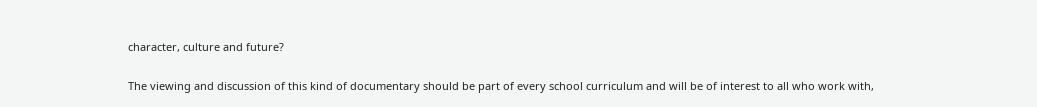character, culture and future?

The viewing and discussion of this kind of documentary should be part of every school curriculum and will be of interest to all who work with,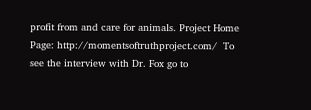profit from and care for animals. Project Home Page: http://momentsoftruthproject.com/  To see the interview with Dr. Fox go to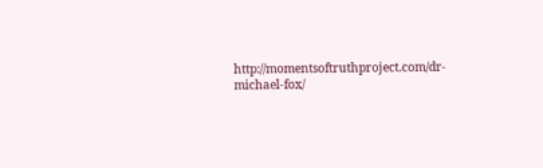http://momentsoftruthproject.com/dr-michael-fox/